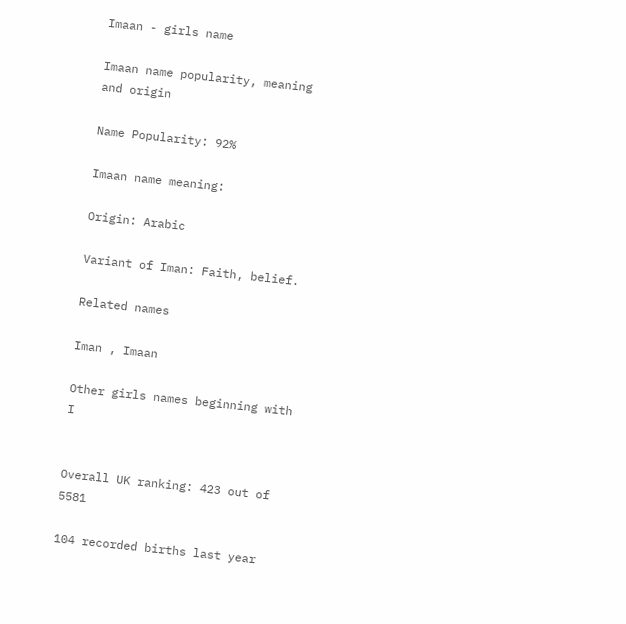Imaan - girls name

Imaan name popularity, meaning and origin

Name Popularity: 92%

Imaan name meaning:

Origin: Arabic

Variant of Iman: Faith, belief.

Related names

Iman , Imaan

Other girls names beginning with I


Overall UK ranking: 423 out of 5581

104 recorded births last year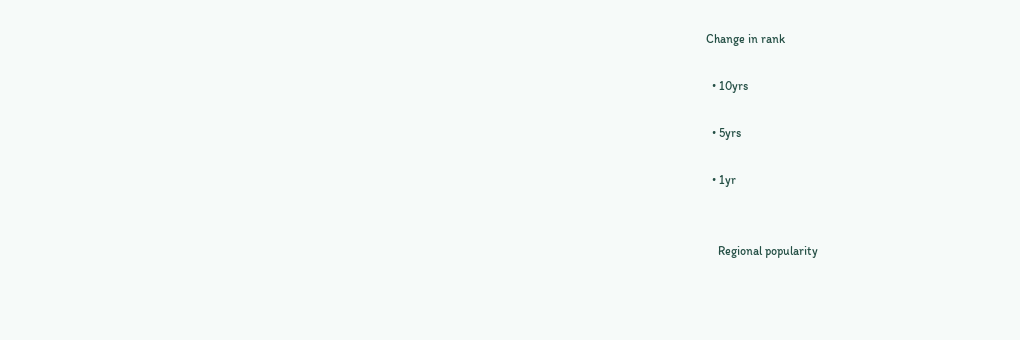Change in rank

  • 10yrs

  • 5yrs

  • 1yr


    Regional popularity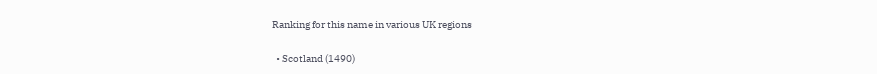Ranking for this name in various UK regions

  • Scotland (1490)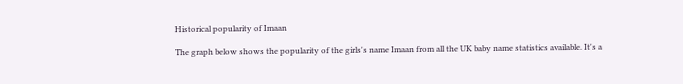Historical popularity of Imaan

The graph below shows the popularity of the girls's name Imaan from all the UK baby name statistics available. It's a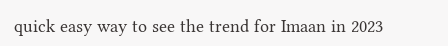quick easy way to see the trend for Imaan in 2023